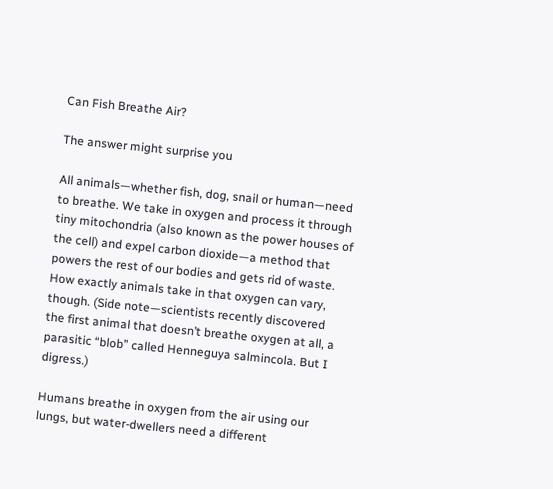Can Fish Breathe Air?

The answer might surprise you

All animals—whether fish, dog, snail or human—need to breathe. We take in oxygen and process it through tiny mitochondria (also known as the power houses of the cell) and expel carbon dioxide—a method that powers the rest of our bodies and gets rid of waste. How exactly animals take in that oxygen can vary, though. (Side note—scientists recently discovered the first animal that doesn’t breathe oxygen at all, a parasitic “blob” called Henneguya salmincola. But I digress.)

Humans breathe in oxygen from the air using our lungs, but water-dwellers need a different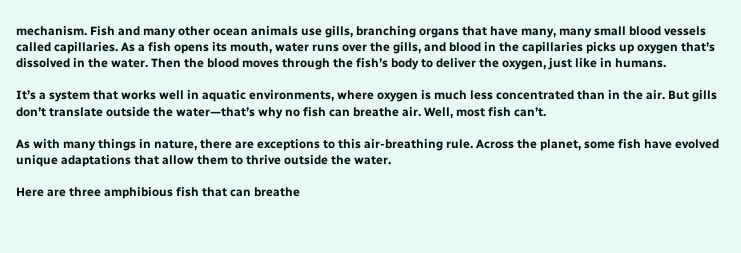mechanism. Fish and many other ocean animals use gills, branching organs that have many, many small blood vessels called capillaries. As a fish opens its mouth, water runs over the gills, and blood in the capillaries picks up oxygen that’s dissolved in the water. Then the blood moves through the fish’s body to deliver the oxygen, just like in humans.

It’s a system that works well in aquatic environments, where oxygen is much less concentrated than in the air. But gills don’t translate outside the water—that’s why no fish can breathe air. Well, most fish can’t.

As with many things in nature, there are exceptions to this air-breathing rule. Across the planet, some fish have evolved unique adaptations that allow them to thrive outside the water.

Here are three amphibious fish that can breathe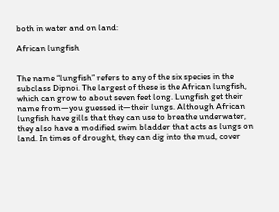both in water and on land:

African lungfish


The name “lungfish” refers to any of the six species in the subclass Dipnoi. The largest of these is the African lungfish, which can grow to about seven feet long. Lungfish get their name from—you guessed it—their lungs. Although African lungfish have gills that they can use to breathe underwater, they also have a modified swim bladder that acts as lungs on land. In times of drought, they can dig into the mud, cover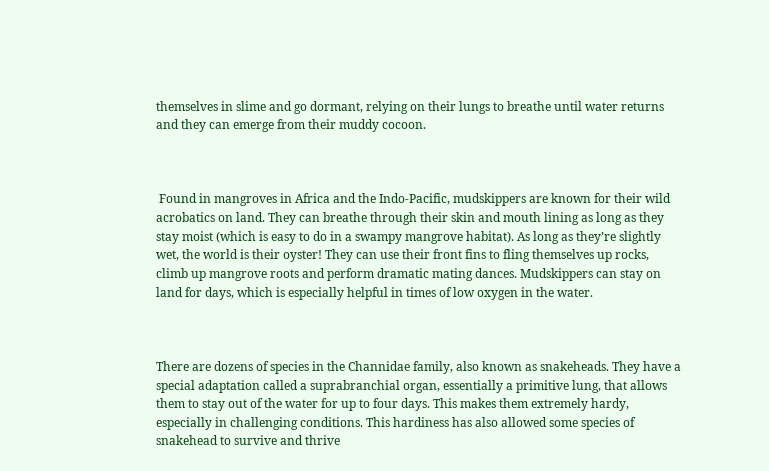themselves in slime and go dormant, relying on their lungs to breathe until water returns and they can emerge from their muddy cocoon.



 Found in mangroves in Africa and the Indo-Pacific, mudskippers are known for their wild acrobatics on land. They can breathe through their skin and mouth lining as long as they stay moist (which is easy to do in a swampy mangrove habitat). As long as they’re slightly wet, the world is their oyster! They can use their front fins to fling themselves up rocks, climb up mangrove roots and perform dramatic mating dances. Mudskippers can stay on land for days, which is especially helpful in times of low oxygen in the water.



There are dozens of species in the Channidae family, also known as snakeheads. They have a special adaptation called a suprabranchial organ, essentially a primitive lung, that allows them to stay out of the water for up to four days. This makes them extremely hardy, especially in challenging conditions. This hardiness has also allowed some species of snakehead to survive and thrive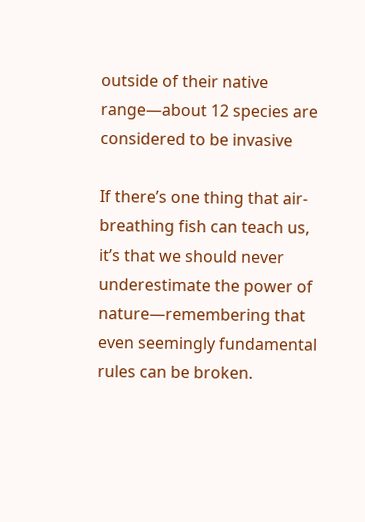outside of their native range—about 12 species are considered to be invasive

If there’s one thing that air-breathing fish can teach us, it’s that we should never underestimate the power of nature—remembering that even seemingly fundamental rules can be broken.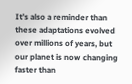It’s also a reminder than these adaptations evolved over millions of years, but our planet is now changing faster than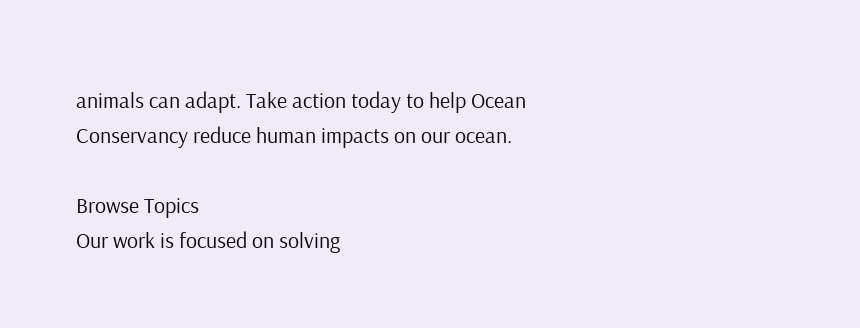animals can adapt. Take action today to help Ocean Conservancy reduce human impacts on our ocean.

Browse Topics
Our work is focused on solving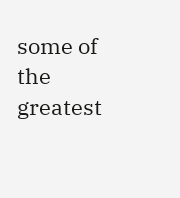some of the greatest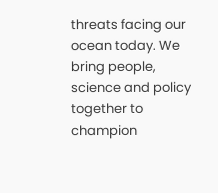threats facing our ocean today. We bring people, science and policy together to champion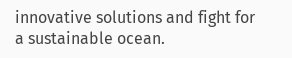innovative solutions and fight for a sustainable ocean.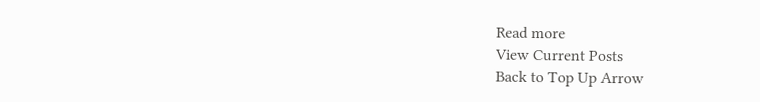Read more
View Current Posts
Back to Top Up Arrow